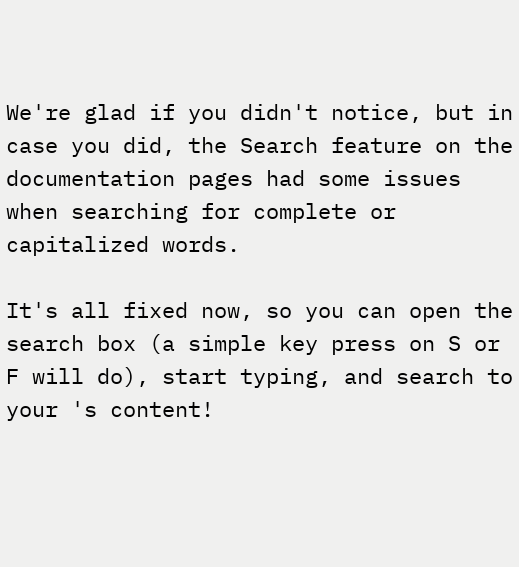We're glad if you didn't notice, but in case you did, the Search feature on the documentation pages had some issues when searching for complete or capitalized words.

It's all fixed now, so you can open the search box (a simple key press on S or F will do), start typing, and search to your 's content!